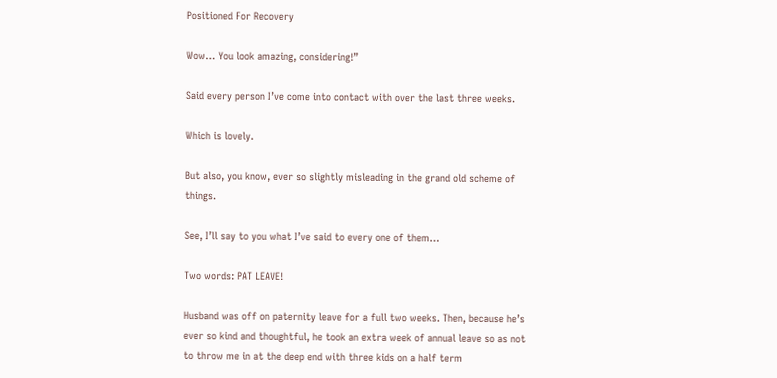Positioned For Recovery

Wow… You look amazing, considering!”

Said every person I’ve come into contact with over the last three weeks.

Which is lovely.

But also, you know, ever so slightly misleading in the grand old scheme of things.

See, I’ll say to you what I’ve said to every one of them…

Two words: PAT LEAVE!

Husband was off on paternity leave for a full two weeks. Then, because he’s ever so kind and thoughtful, he took an extra week of annual leave so as not to throw me in at the deep end with three kids on a half term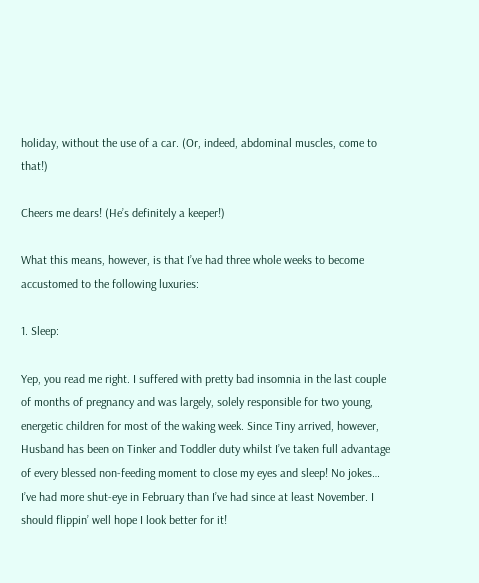holiday, without the use of a car. (Or, indeed, abdominal muscles, come to that!)

Cheers me dears! (He’s definitely a keeper!)

What this means, however, is that I’ve had three whole weeks to become accustomed to the following luxuries:

1. Sleep:

Yep, you read me right. I suffered with pretty bad insomnia in the last couple of months of pregnancy and was largely, solely responsible for two young, energetic children for most of the waking week. Since Tiny arrived, however, Husband has been on Tinker and Toddler duty whilst I’ve taken full advantage of every blessed non-feeding moment to close my eyes and sleep! No jokes… I’ve had more shut-eye in February than I’ve had since at least November. I should flippin’ well hope I look better for it!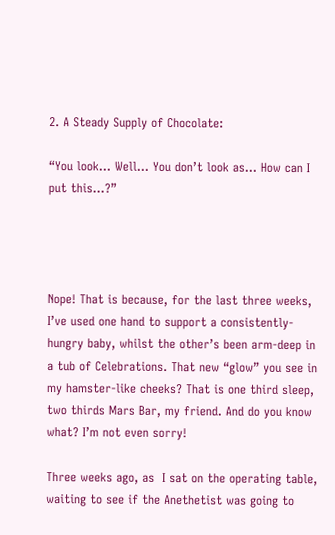2. A Steady Supply of Chocolate:

“You look… Well… You don’t look as… How can I put this…?”




Nope! That is because, for the last three weeks, I’ve used one hand to support a consistently-hungry baby, whilst the other’s been arm-deep in a tub of Celebrations. That new “glow” you see in my hamster-like cheeks? That is one third sleep, two thirds Mars Bar, my friend. And do you know what? I’m not even sorry!

Three weeks ago, as  I sat on the operating table, waiting to see if the Anethetist was going to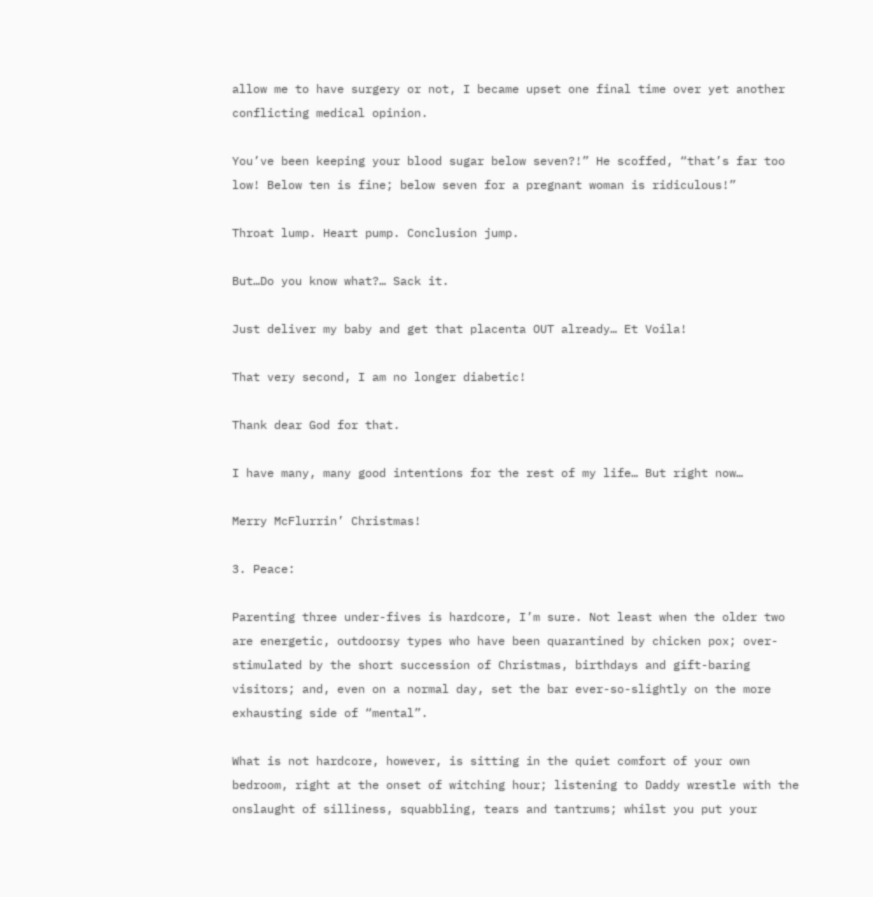allow me to have surgery or not, I became upset one final time over yet another conflicting medical opinion.

You’ve been keeping your blood sugar below seven?!” He scoffed, “that’s far too low! Below ten is fine; below seven for a pregnant woman is ridiculous!”

Throat lump. Heart pump. Conclusion jump.

But…Do you know what?… Sack it.

Just deliver my baby and get that placenta OUT already… Et Voila!

That very second, I am no longer diabetic!

Thank dear God for that.

I have many, many good intentions for the rest of my life… But right now…

Merry McFlurrin’ Christmas!

3. Peace:

Parenting three under-fives is hardcore, I’m sure. Not least when the older two are energetic, outdoorsy types who have been quarantined by chicken pox; over-stimulated by the short succession of Christmas, birthdays and gift-baring visitors; and, even on a normal day, set the bar ever-so-slightly on the more exhausting side of “mental”.

What is not hardcore, however, is sitting in the quiet comfort of your own bedroom, right at the onset of witching hour; listening to Daddy wrestle with the onslaught of silliness, squabbling, tears and tantrums; whilst you put your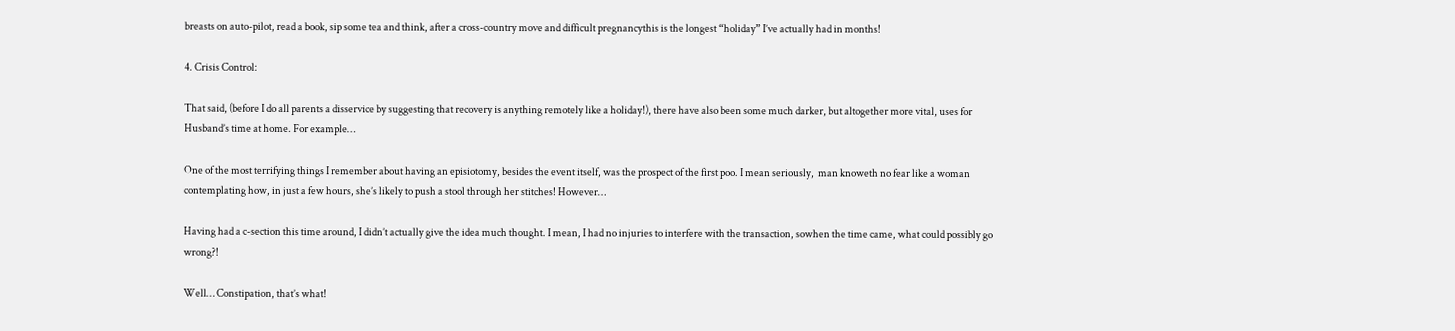breasts on auto-pilot, read a book, sip some tea and think, after a cross-country move and difficult pregnancythis is the longest “holiday” I’ve actually had in months!

4. Crisis Control:

That said, (before I do all parents a disservice by suggesting that recovery is anything remotely like a holiday!), there have also been some much darker, but altogether more vital, uses for Husband’s time at home. For example…

One of the most terrifying things I remember about having an episiotomy, besides the event itself, was the prospect of the first poo. I mean seriously,  man knoweth no fear like a woman contemplating how, in just a few hours, she’s likely to push a stool through her stitches! However…

Having had a c-section this time around, I didn’t actually give the idea much thought. I mean, I had no injuries to interfere with the transaction, sowhen the time came, what could possibly go wrong?!

Well… Constipation, that’s what!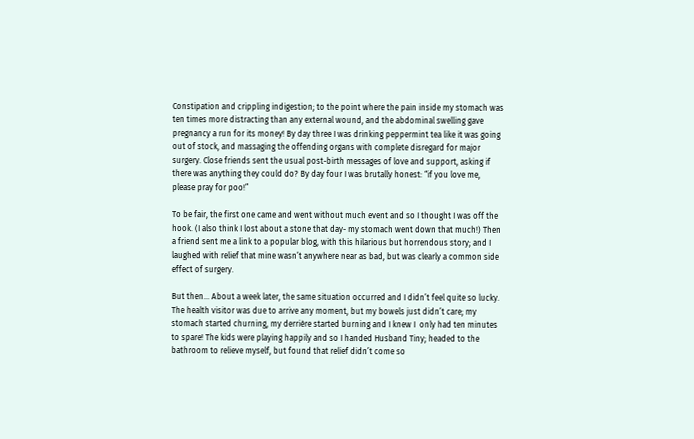Constipation and crippling indigestion; to the point where the pain inside my stomach was ten times more distracting than any external wound, and the abdominal swelling gave pregnancy a run for its money! By day three I was drinking peppermint tea like it was going out of stock, and massaging the offending organs with complete disregard for major surgery. Close friends sent the usual post-birth messages of love and support, asking if there was anything they could do? By day four I was brutally honest: “if you love me, please pray for poo!”

To be fair, the first one came and went without much event and so I thought I was off the hook. (I also think I lost about a stone that day- my stomach went down that much!) Then a friend sent me a link to a popular blog, with this hilarious but horrendous story; and I laughed with relief that mine wasn’t anywhere near as bad, but was clearly a common side effect of surgery.

But then… About a week later, the same situation occurred and I didn’t feel quite so lucky. The health visitor was due to arrive any moment, but my bowels just didn’t care; my stomach started churning, my derrière started burning and I knew I  only had ten minutes to spare! The kids were playing happily and so I handed Husband Tiny; headed to the bathroom to relieve myself, but found that relief didn’t come so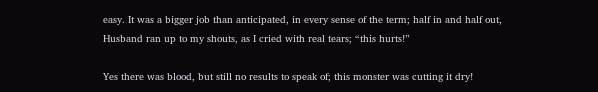easy. It was a bigger job than anticipated, in every sense of the term; half in and half out, Husband ran up to my shouts, as I cried with real tears; “this hurts!”

Yes there was blood, but still no results to speak of; this monster was cutting it dry!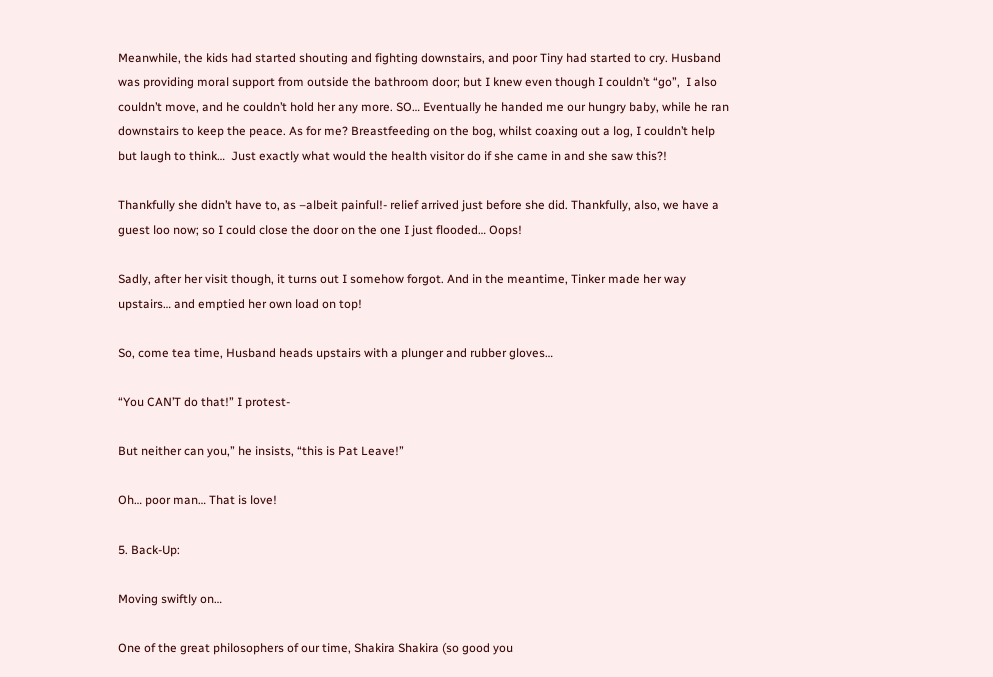Meanwhile, the kids had started shouting and fighting downstairs, and poor Tiny had started to cry. Husband was providing moral support from outside the bathroom door; but I knew even though I couldn’t “go”,  I also couldn’t move, and he couldn’t hold her any more. SO… Eventually he handed me our hungry baby, while he ran downstairs to keep the peace. As for me? Breastfeeding on the bog, whilst coaxing out a log, I couldn’t help but laugh to think…  Just exactly what would the health visitor do if she came in and she saw this?!

Thankfully she didn’t have to, as –albeit painful!- relief arrived just before she did. Thankfully, also, we have a guest loo now; so I could close the door on the one I just flooded… Oops!

Sadly, after her visit though, it turns out I somehow forgot. And in the meantime, Tinker made her way upstairs… and emptied her own load on top!

So, come tea time, Husband heads upstairs with a plunger and rubber gloves…

“You CAN’T do that!” I protest-

But neither can you,” he insists, “this is Pat Leave!”

Oh… poor man… That is love!

5. Back-Up:

Moving swiftly on…

One of the great philosophers of our time, Shakira Shakira (so good you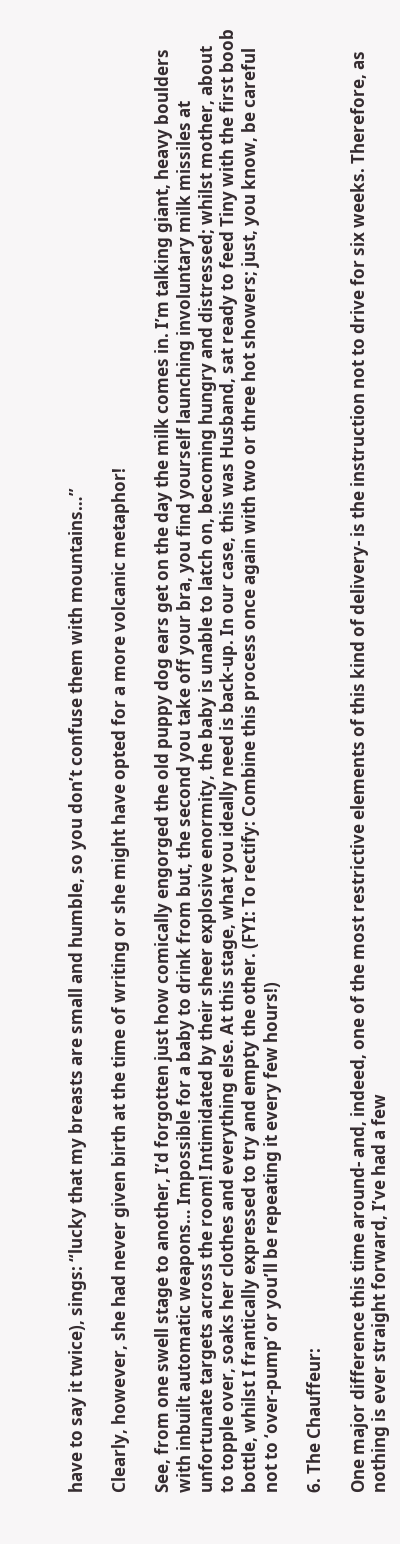have to say it twice), sings: “lucky that my breasts are small and humble, so you don’t confuse them with mountains…”

Clearly, however, she had never given birth at the time of writing or she might have opted for a more volcanic metaphor!

See, from one swell stage to another, I’d forgotten just how comically engorged the old puppy dog ears get on the day the milk comes in. I’m talking giant, heavy boulders with inbuilt automatic weapons… Impossible for a baby to drink from but, the second you take off your bra, you find yourself launching involuntary milk missiles at unfortunate targets across the room! Intimidated by their sheer explosive enormity, the baby is unable to latch on, becoming hungry and distressed; whilst mother, about to topple over, soaks her clothes and everything else. At this stage, what you ideally need is back-up. In our case, this was Husband, sat ready to feed Tiny with the first boob bottle, whilst I frantically expressed to try and empty the other. (FYI: To rectify: Combine this process once again with two or three hot showers; just, you know, be careful not to ‘over-pump’ or you’ll be repeating it every few hours!)

6. The Chauffeur:

One major difference this time around- and, indeed, one of the most restrictive elements of this kind of delivery- is the instruction not to drive for six weeks. Therefore, as nothing is ever straight forward, I’ve had a few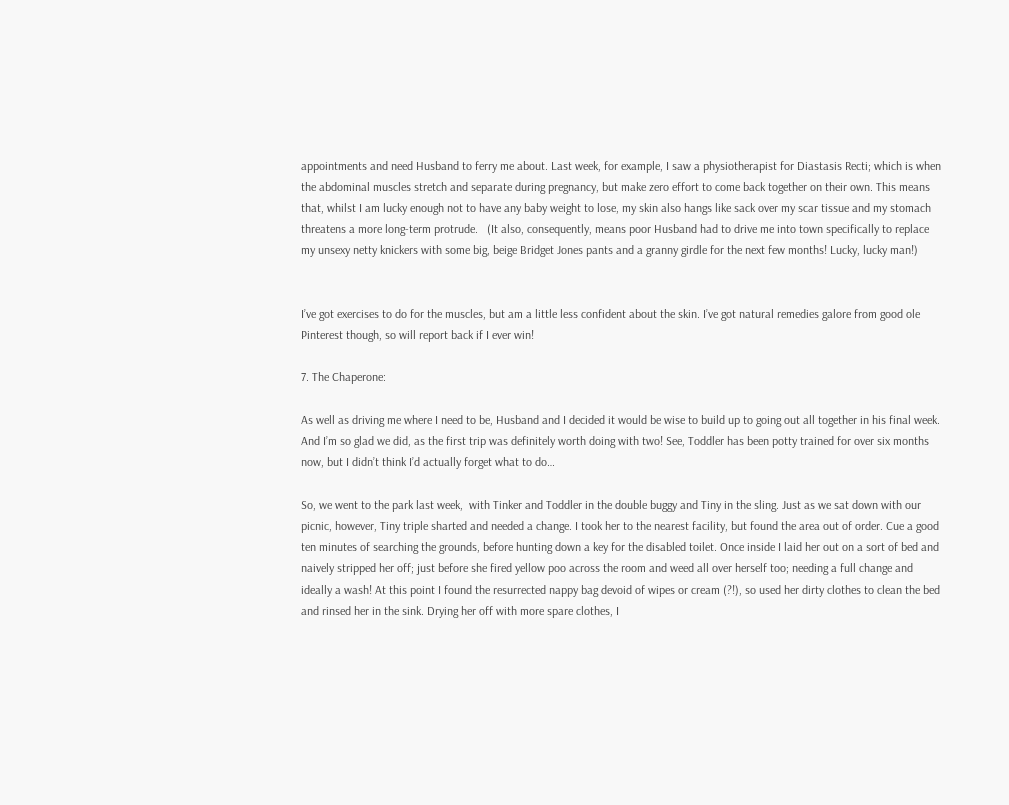appointments and need Husband to ferry me about. Last week, for example, I saw a physiotherapist for Diastasis Recti; which is when the abdominal muscles stretch and separate during pregnancy, but make zero effort to come back together on their own. This means that, whilst I am lucky enough not to have any baby weight to lose, my skin also hangs like sack over my scar tissue and my stomach threatens a more long-term protrude.   (It also, consequently, means poor Husband had to drive me into town specifically to replace my unsexy netty knickers with some big, beige Bridget Jones pants and a granny girdle for the next few months! Lucky, lucky man!)


I’ve got exercises to do for the muscles, but am a little less confident about the skin. I’ve got natural remedies galore from good ole Pinterest though, so will report back if I ever win!

7. The Chaperone:

As well as driving me where I need to be, Husband and I decided it would be wise to build up to going out all together in his final week. And I’m so glad we did, as the first trip was definitely worth doing with two! See, Toddler has been potty trained for over six months now, but I didn’t think I’d actually forget what to do…

So, we went to the park last week,  with Tinker and Toddler in the double buggy and Tiny in the sling. Just as we sat down with our picnic, however, Tiny triple sharted and needed a change. I took her to the nearest facility, but found the area out of order. Cue a good ten minutes of searching the grounds, before hunting down a key for the disabled toilet. Once inside I laid her out on a sort of bed and naively stripped her off; just before she fired yellow poo across the room and weed all over herself too; needing a full change and ideally a wash! At this point I found the resurrected nappy bag devoid of wipes or cream (?!), so used her dirty clothes to clean the bed and rinsed her in the sink. Drying her off with more spare clothes, I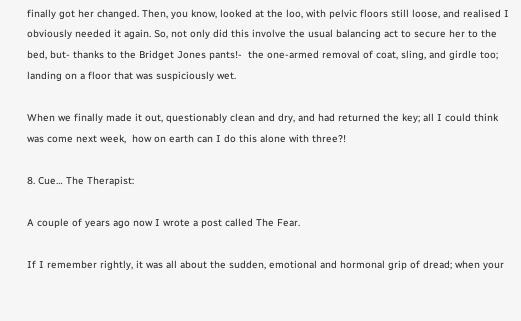finally got her changed. Then, you know, looked at the loo, with pelvic floors still loose, and realised I obviously needed it again. So, not only did this involve the usual balancing act to secure her to the bed, but- thanks to the Bridget Jones pants!-  the one-armed removal of coat, sling, and girdle too; landing on a floor that was suspiciously wet.

When we finally made it out, questionably clean and dry, and had returned the key; all I could think was come next week,  how on earth can I do this alone with three?!

8. Cue… The Therapist:

A couple of years ago now I wrote a post called The Fear.

If I remember rightly, it was all about the sudden, emotional and hormonal grip of dread; when your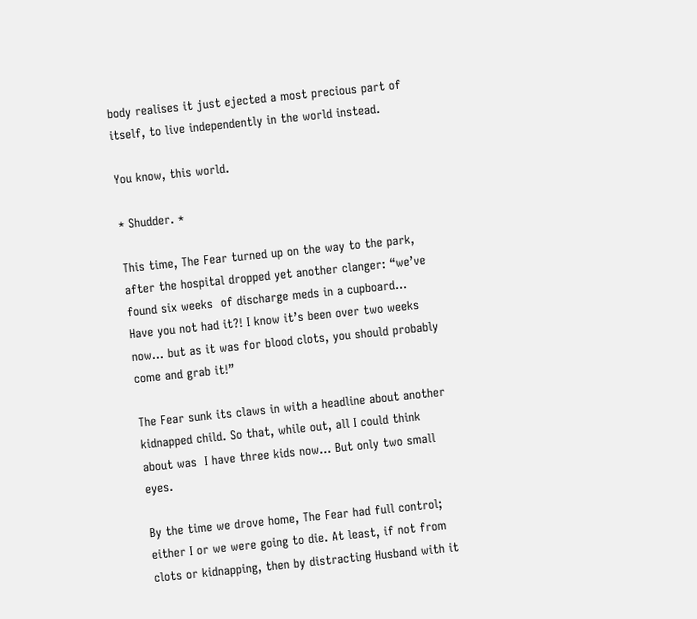body realises it just ejected a most precious part of itself, to live independently in the world instead.

You know, this world.

* Shudder. *

This time, The Fear turned up on the way to the park, after the hospital dropped yet another clanger: “we’ve found six weeks  of discharge meds in a cupboard… Have you not had it?! I know it’s been over two weeks now… but as it was for blood clots, you should probably come and grab it!”

The Fear sunk its claws in with a headline about another kidnapped child. So that, while out, all I could think about was  I have three kids now… But only two small eyes.

By the time we drove home, The Fear had full control; either I or we were going to die. At least, if not from clots or kidnapping, then by distracting Husband with it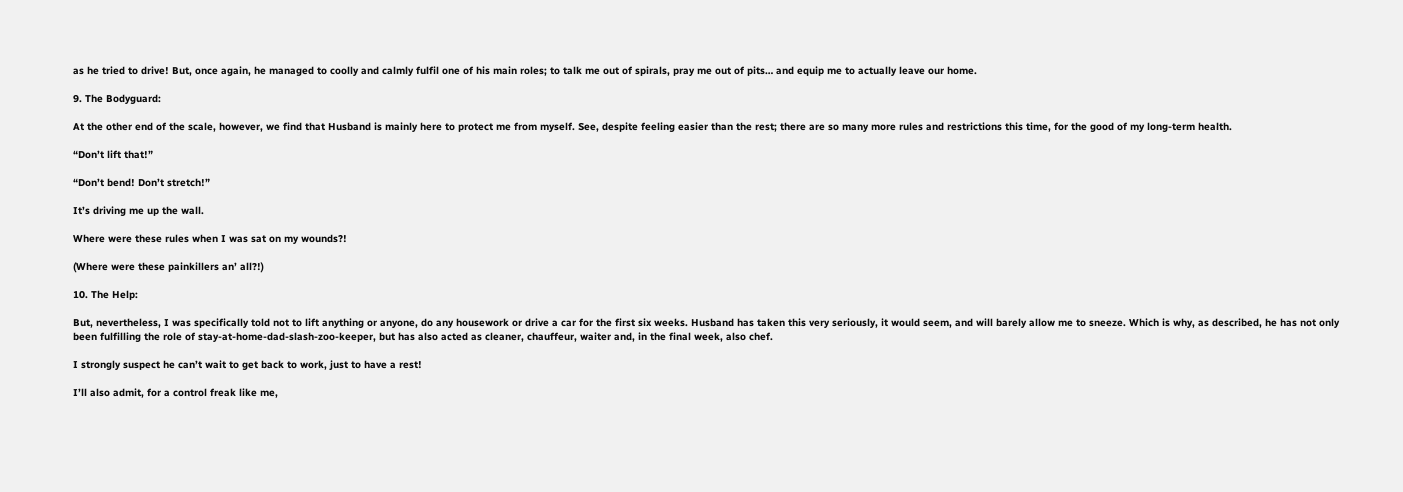as he tried to drive! But, once again, he managed to coolly and calmly fulfil one of his main roles; to talk me out of spirals, pray me out of pits… and equip me to actually leave our home.

9. The Bodyguard:

At the other end of the scale, however, we find that Husband is mainly here to protect me from myself. See, despite feeling easier than the rest; there are so many more rules and restrictions this time, for the good of my long-term health.

“Don’t lift that!”

“Don’t bend! Don’t stretch!”

It’s driving me up the wall.

Where were these rules when I was sat on my wounds?!

(Where were these painkillers an’ all?!)

10. The Help:

But, nevertheless, I was specifically told not to lift anything or anyone, do any housework or drive a car for the first six weeks. Husband has taken this very seriously, it would seem, and will barely allow me to sneeze. Which is why, as described, he has not only been fulfilling the role of stay-at-home-dad-slash-zoo-keeper, but has also acted as cleaner, chauffeur, waiter and, in the final week, also chef.

I strongly suspect he can’t wait to get back to work, just to have a rest!

I’ll also admit, for a control freak like me,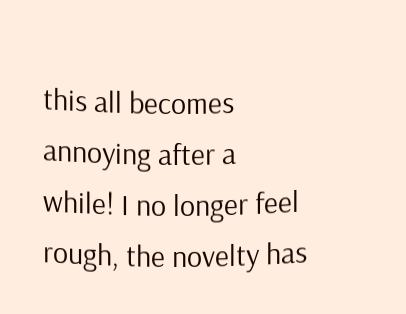this all becomes annoying after a while! I no longer feel rough, the novelty has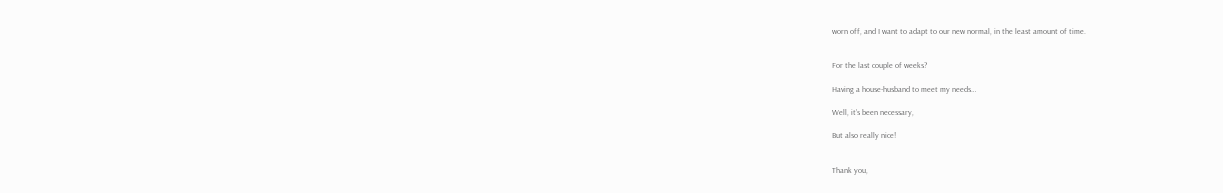worn off, and I want to adapt to our new normal, in the least amount of time.


For the last couple of weeks?

Having a house-husband to meet my needs…

Well, it’s been necessary,

But also really nice!


Thank you,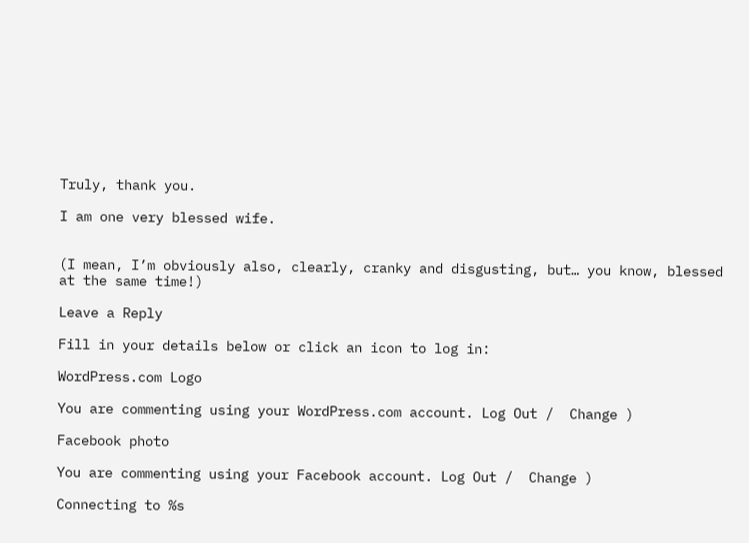Truly, thank you.

I am one very blessed wife.


(I mean, I’m obviously also, clearly, cranky and disgusting, but… you know, blessed at the same time!)

Leave a Reply

Fill in your details below or click an icon to log in:

WordPress.com Logo

You are commenting using your WordPress.com account. Log Out /  Change )

Facebook photo

You are commenting using your Facebook account. Log Out /  Change )

Connecting to %s